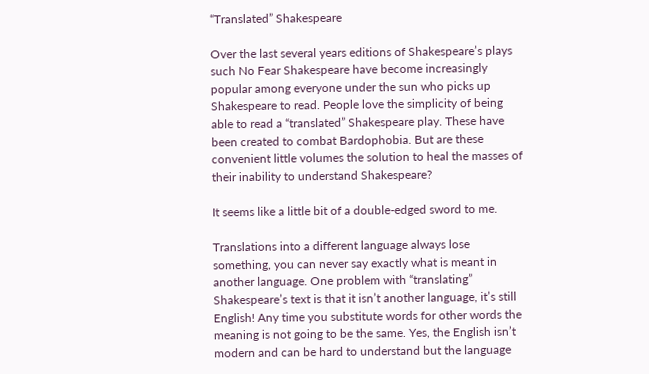“Translated” Shakespeare

Over the last several years editions of Shakespeare’s plays such No Fear Shakespeare have become increasingly popular among everyone under the sun who picks up Shakespeare to read. People love the simplicity of being able to read a “translated” Shakespeare play. These have been created to combat Bardophobia. But are these convenient little volumes the solution to heal the masses of their inability to understand Shakespeare?

It seems like a little bit of a double-edged sword to me.

Translations into a different language always lose something, you can never say exactly what is meant in another language. One problem with “translating” Shakespeare’s text is that it isn’t another language, it’s still English! Any time you substitute words for other words the meaning is not going to be the same. Yes, the English isn’t modern and can be hard to understand but the language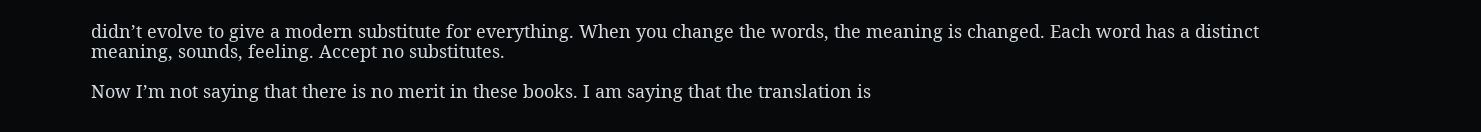didn’t evolve to give a modern substitute for everything. When you change the words, the meaning is changed. Each word has a distinct meaning, sounds, feeling. Accept no substitutes.

Now I’m not saying that there is no merit in these books. I am saying that the translation is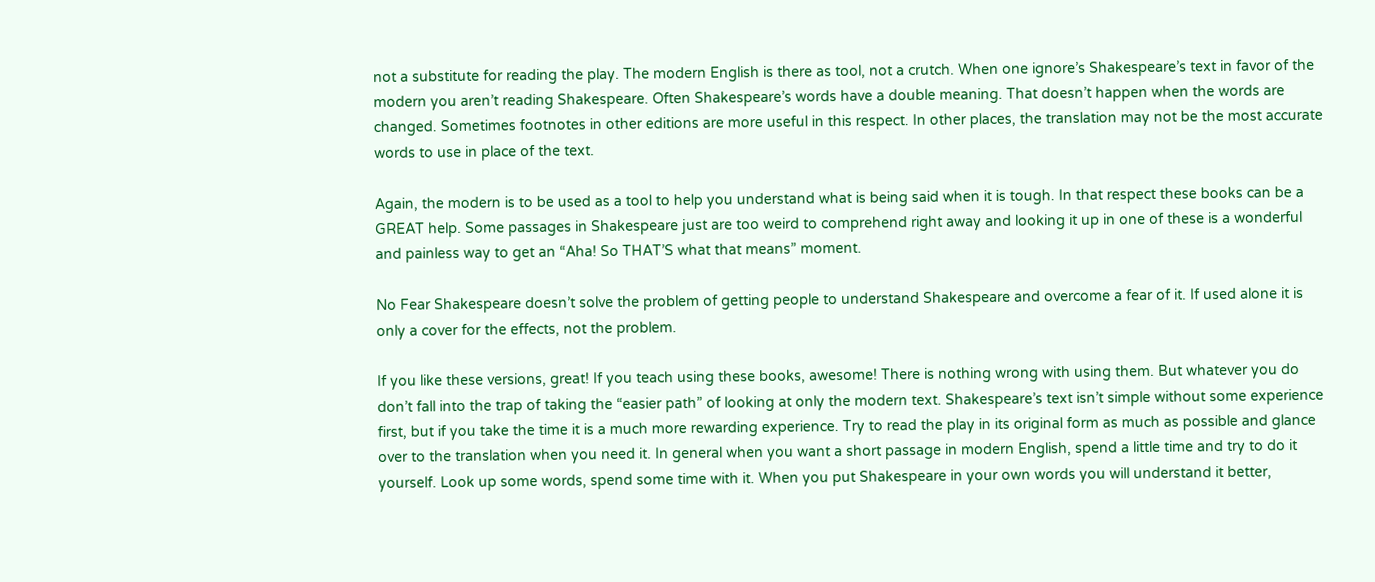not a substitute for reading the play. The modern English is there as tool, not a crutch. When one ignore’s Shakespeare’s text in favor of the modern you aren’t reading Shakespeare. Often Shakespeare’s words have a double meaning. That doesn’t happen when the words are changed. Sometimes footnotes in other editions are more useful in this respect. In other places, the translation may not be the most accurate words to use in place of the text.

Again, the modern is to be used as a tool to help you understand what is being said when it is tough. In that respect these books can be a GREAT help. Some passages in Shakespeare just are too weird to comprehend right away and looking it up in one of these is a wonderful and painless way to get an “Aha! So THAT’S what that means” moment.

No Fear Shakespeare doesn’t solve the problem of getting people to understand Shakespeare and overcome a fear of it. If used alone it is only a cover for the effects, not the problem.

If you like these versions, great! If you teach using these books, awesome! There is nothing wrong with using them. But whatever you do don’t fall into the trap of taking the “easier path” of looking at only the modern text. Shakespeare’s text isn’t simple without some experience first, but if you take the time it is a much more rewarding experience. Try to read the play in its original form as much as possible and glance over to the translation when you need it. In general when you want a short passage in modern English, spend a little time and try to do it yourself. Look up some words, spend some time with it. When you put Shakespeare in your own words you will understand it better,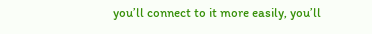you’ll connect to it more easily, you’ll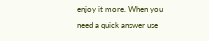enjoy it more. When you need a quick answer use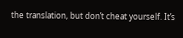the translation, but don’t cheat yourself. It’s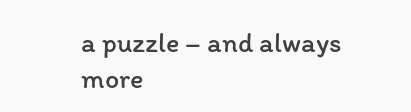a puzzle – and always more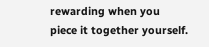rewarding when you piece it together yourself.